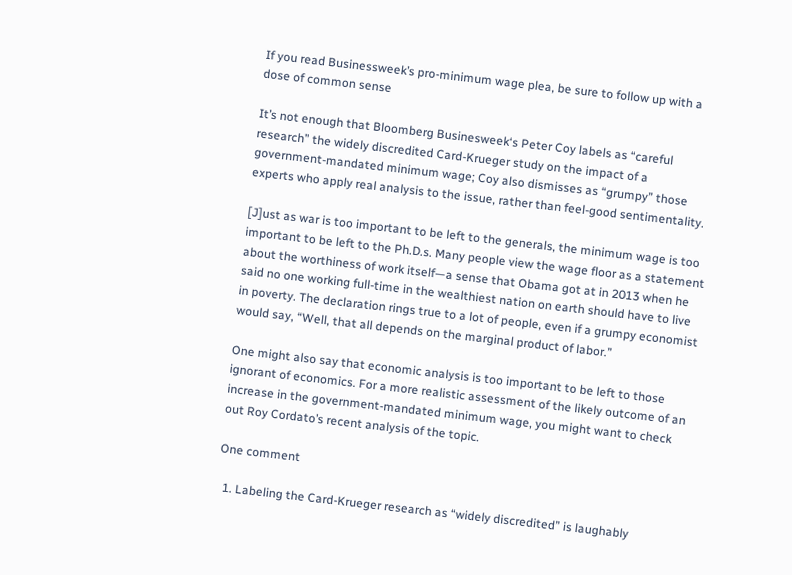If you read Businessweek’s pro-minimum wage plea, be sure to follow up with a dose of common sense

It’s not enough that Bloomberg Businesweek‘s Peter Coy labels as “careful research” the widely discredited Card-Krueger study on the impact of a government-mandated minimum wage; Coy also dismisses as “grumpy” those experts who apply real analysis to the issue, rather than feel-good sentimentality.

[J]ust as war is too important to be left to the generals, the minimum wage is too important to be left to the Ph.D.s. Many people view the wage floor as a statement about the worthiness of work itself—a sense that Obama got at in 2013 when he said no one working full-time in the wealthiest nation on earth should have to live in poverty. The declaration rings true to a lot of people, even if a grumpy economist would say, “Well, that all depends on the marginal product of labor.”

One might also say that economic analysis is too important to be left to those ignorant of economics. For a more realistic assessment of the likely outcome of an increase in the government-mandated minimum wage, you might want to check out Roy Cordato’s recent analysis of the topic.

One comment

  1. Labeling the Card-Krueger research as “widely discredited” is laughably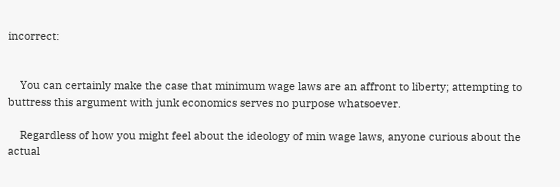incorrect:


    You can certainly make the case that minimum wage laws are an affront to liberty; attempting to buttress this argument with junk economics serves no purpose whatsoever.

    Regardless of how you might feel about the ideology of min wage laws, anyone curious about the actual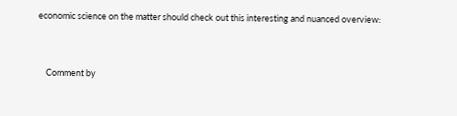economic science on the matter should check out this interesting and nuanced overview:


    Comment by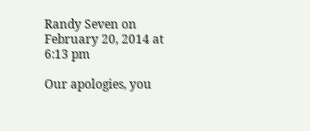Randy Seven on February 20, 2014 at 6:13 pm

Our apologies, you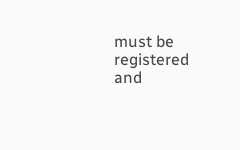must be registered and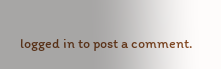logged in to post a comment.